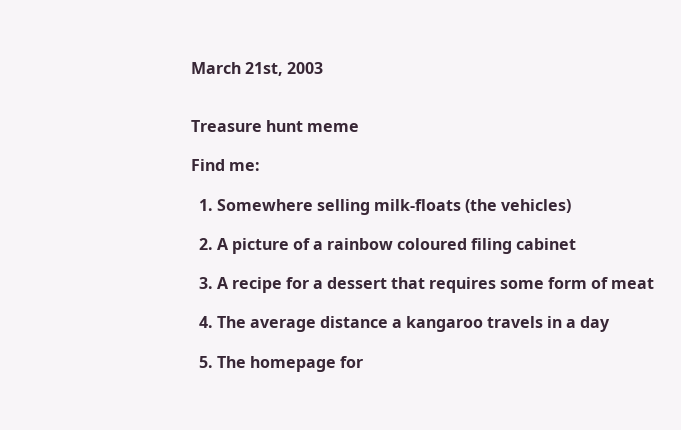March 21st, 2003


Treasure hunt meme

Find me:

  1. Somewhere selling milk-floats (the vehicles)

  2. A picture of a rainbow coloured filing cabinet

  3. A recipe for a dessert that requires some form of meat

  4. The average distance a kangaroo travels in a day

  5. The homepage for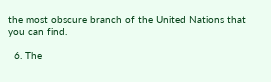the most obscure branch of the United Nations that you can find.

  6. The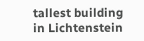tallest building in Lichtenstein